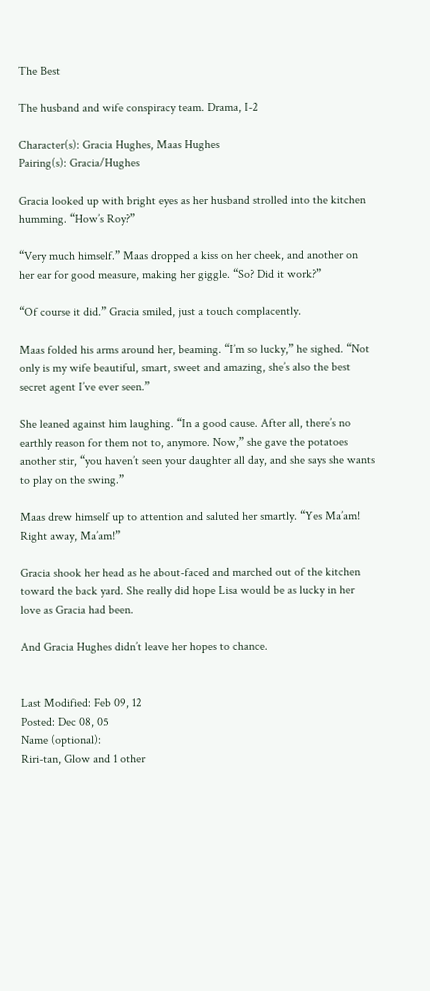The Best

The husband and wife conspiracy team. Drama, I-2

Character(s): Gracia Hughes, Maas Hughes
Pairing(s): Gracia/Hughes

Gracia looked up with bright eyes as her husband strolled into the kitchen humming. “How’s Roy?”

“Very much himself.” Maas dropped a kiss on her cheek, and another on her ear for good measure, making her giggle. “So? Did it work?”

“Of course it did.” Gracia smiled, just a touch complacently.

Maas folded his arms around her, beaming. “I’m so lucky,” he sighed. “Not only is my wife beautiful, smart, sweet and amazing, she’s also the best secret agent I’ve ever seen.”

She leaned against him laughing. “In a good cause. After all, there’s no earthly reason for them not to, anymore. Now,” she gave the potatoes another stir, “you haven’t seen your daughter all day, and she says she wants to play on the swing.”

Maas drew himself up to attention and saluted her smartly. “Yes Ma’am! Right away, Ma’am!”

Gracia shook her head as he about-faced and marched out of the kitchen toward the back yard. She really did hope Lisa would be as lucky in her love as Gracia had been.

And Gracia Hughes didn’t leave her hopes to chance.


Last Modified: Feb 09, 12
Posted: Dec 08, 05
Name (optional):
Riri-tan, Glow and 1 other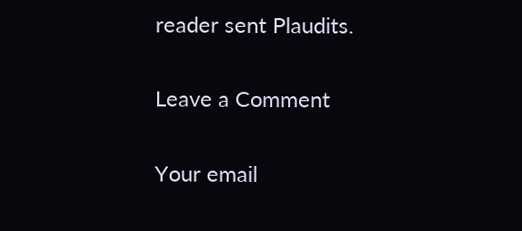reader sent Plaudits.

Leave a Comment

Your email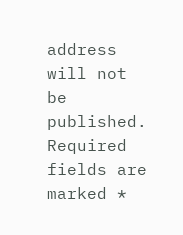address will not be published. Required fields are marked *